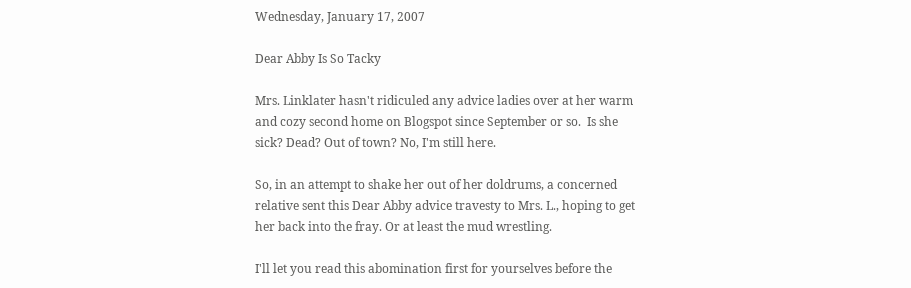Wednesday, January 17, 2007

Dear Abby Is So Tacky

Mrs. Linklater hasn't ridiculed any advice ladies over at her warm and cozy second home on Blogspot since September or so.  Is she sick? Dead? Out of town? No, I'm still here.

So, in an attempt to shake her out of her doldrums, a concerned relative sent this Dear Abby advice travesty to Mrs. L., hoping to get her back into the fray. Or at least the mud wrestling.

I'll let you read this abomination first for yourselves before the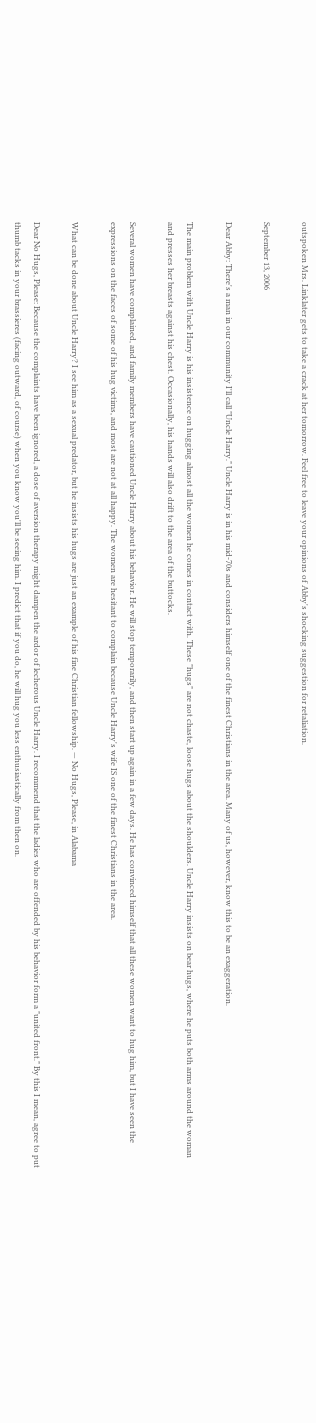outspoken Mrs. Linklater gets to take a crack at her tomorrow. Feel free to leave your opinions of Abby's shocking suggestion for retaliation.

September 13, 2006

Dear Abby: There's a man in our community I'll call "Uncle Harry." Uncle Harry is in his mid-70s and considers himself one of the finest Christians in the area. Many of us, however, know this to be an exaggeration.

The main problem with Uncle Harry is his insistence on hugging almost all the women he comes in contact with. These "hugs" are not chaste, loose hugs about the shoulders. Uncle Harry insists on bear hugs, where he puts both arms around the woman and presses her breasts against his chest. Occasionally, his hands will also drift to the area of the buttocks.

Several women have complained, and family members have cautioned Uncle Harry about his behavior. He will stop temporarily, and then start up again in a few days. He has convinced himself that all these women want to hug him, but I have seen the expressions on the faces of some of his hug victims, and most are not at all happy. The women are hesitant to complain because Uncle Harry's wife IS one of the finest Christians in the area.

What can be done about Uncle Harry? I see him as a sexual predator, but he insists his hugs are just an example of his fine Christian fellowship. — No Hugs, Please, in Alabama

Dear No Hugs, Please: Because the complaints have been ignored, a dose of aversion therapy might dampen the ardor of lecherous Uncle Harry. I recommend that the ladies who are offended by his behavior form a "united front." By this I mean, agree to put thumb tacks in your brassieres (facing outward, of course) when you know you'll be seeing him. I predict that if you do, he will hug you less enthusiastically from then on.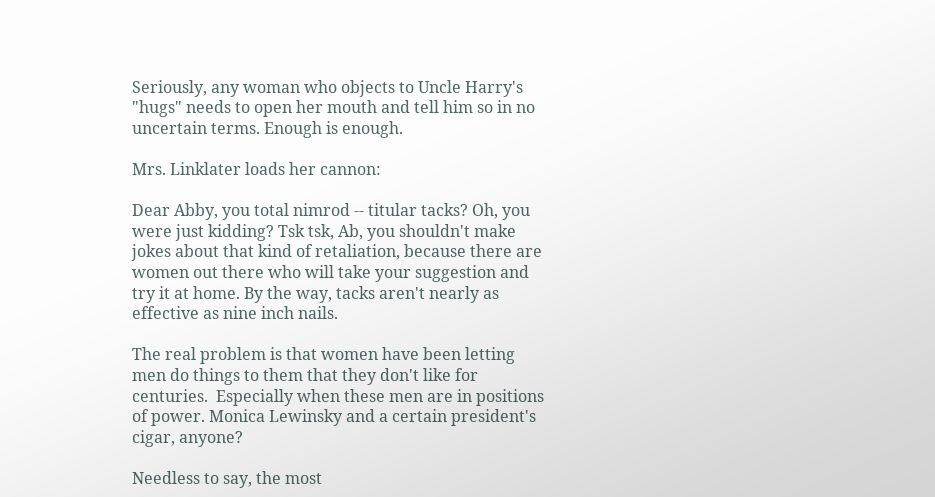Seriously, any woman who objects to Uncle Harry's "hugs" needs to open her mouth and tell him so in no uncertain terms. Enough is enough.

Mrs. Linklater loads her cannon:

Dear Abby, you total nimrod -- titular tacks? Oh, you were just kidding? Tsk tsk, Ab, you shouldn't make jokes about that kind of retaliation, because there are women out there who will take your suggestion and try it at home. By the way, tacks aren't nearly as effective as nine inch nails.

The real problem is that women have been letting men do things to them that they don't like for centuries.  Especially when these men are in positions of power. Monica Lewinsky and a certain president's cigar, anyone?

Needless to say, the most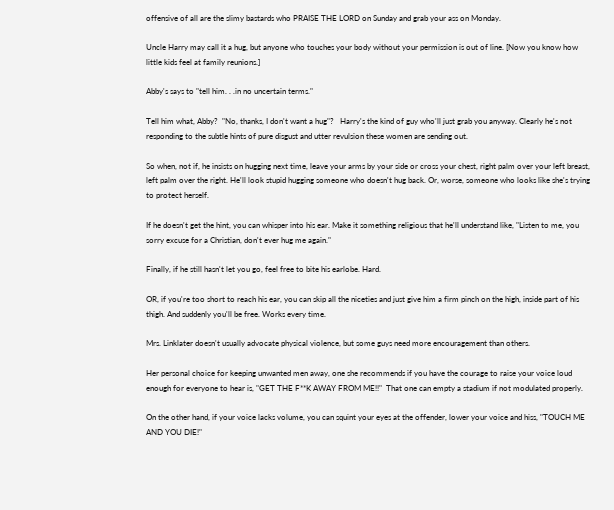offensive of all are the slimy bastards who PRAISE THE LORD on Sunday and grab your ass on Monday.

Uncle Harry may call it a hug, but anyone who touches your body without your permission is out of line. [Now you know how little kids feel at family reunions.]

Abby's says to "tell him. . .in no uncertain terms."

Tell him what, Abby?  "No, thanks, I don't want a hug"?   Harry's the kind of guy who'll just grab you anyway. Clearly he's not responding to the subtle hints of pure disgust and utter revulsion these women are sending out.

So when, not if, he insists on hugging next time, leave your arms by your side or cross your chest, right palm over your left breast, left palm over the right. He'll look stupid hugging someone who doesn't hug back. Or, worse, someone who looks like she's trying to protect herself.

If he doesn't get the hint, you can whisper into his ear. Make it something religious that he'll understand like, "Listen to me, you sorry excuse for a Christian, don't ever hug me again."

Finally, if he still hasn't let you go, feel free to bite his earlobe. Hard.

OR, if you're too short to reach his ear, you can skip all the niceties and just give him a firm pinch on the high, inside part of his thigh. And suddenly you'll be free. Works every time.

Mrs. Linklater doesn't usually advocate physical violence, but some guys need more encouragement than others.

Her personal choice for keeping unwanted men away, one she recommends if you have the courage to raise your voice loud enough for everyone to hear is, "GET THE F**K AWAY FROM ME!!"  That one can empty a stadium if not modulated properly.

On the other hand, if your voice lacks volume, you can squint your eyes at the offender, lower your voice and hiss, "TOUCH ME AND YOU DIE!"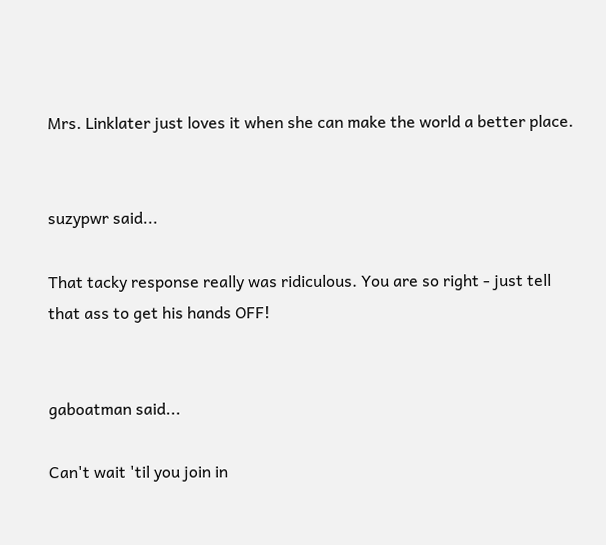Mrs. Linklater just loves it when she can make the world a better place.


suzypwr said...

That tacky response really was ridiculous. You are so right - just tell that ass to get his hands OFF!


gaboatman said...

Can't wait 'til you join in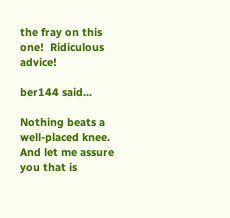the fray on this one!  Ridiculous advice!

ber144 said...

Nothing beats a well-placed knee.  And let me assure you that is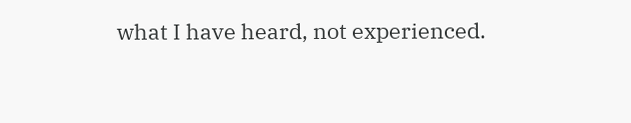what I have heard, not experienced.